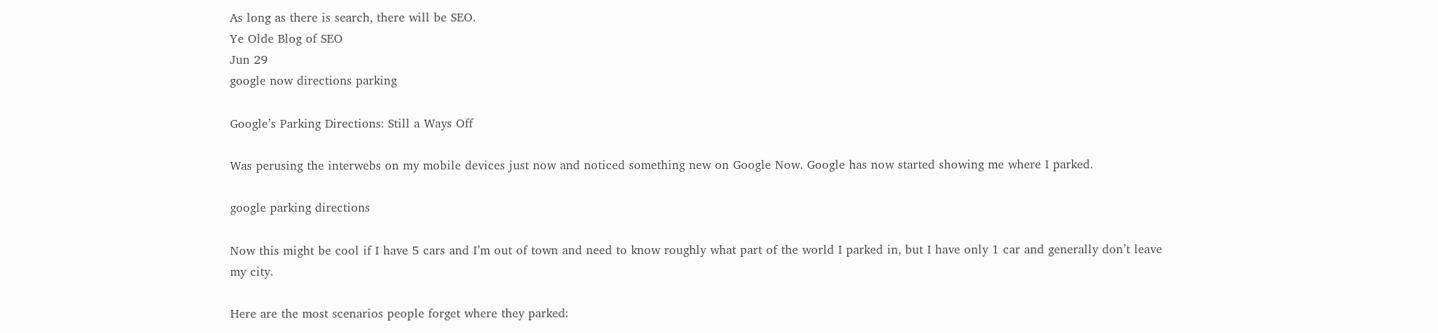As long as there is search, there will be SEO.
Ye Olde Blog of SEO
Jun 29
google now directions parking

Google’s Parking Directions: Still a Ways Off

Was perusing the interwebs on my mobile devices just now and noticed something new on Google Now. Google has now started showing me where I parked.

google parking directions

Now this might be cool if I have 5 cars and I’m out of town and need to know roughly what part of the world I parked in, but I have only 1 car and generally don’t leave my city.

Here are the most scenarios people forget where they parked: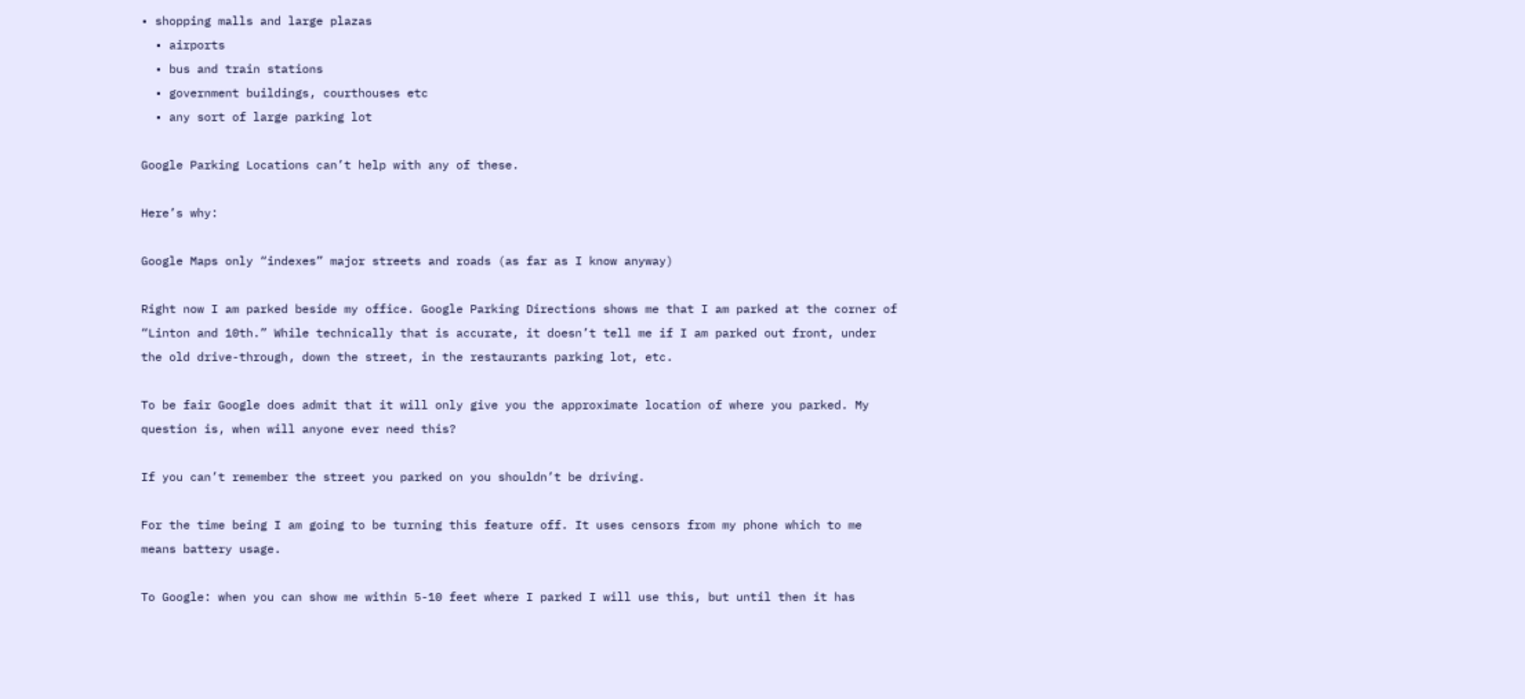• shopping malls and large plazas
  • airports
  • bus and train stations
  • government buildings, courthouses etc
  • any sort of large parking lot

Google Parking Locations can’t help with any of these.

Here’s why:

Google Maps only “indexes” major streets and roads (as far as I know anyway)

Right now I am parked beside my office. Google Parking Directions shows me that I am parked at the corner of “Linton and 10th.” While technically that is accurate, it doesn’t tell me if I am parked out front, under the old drive-through, down the street, in the restaurants parking lot, etc.

To be fair Google does admit that it will only give you the approximate location of where you parked. My question is, when will anyone ever need this?

If you can’t remember the street you parked on you shouldn’t be driving.

For the time being I am going to be turning this feature off. It uses censors from my phone which to me means battery usage.

To Google: when you can show me within 5-10 feet where I parked I will use this, but until then it has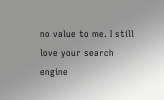no value to me. I still love your search engine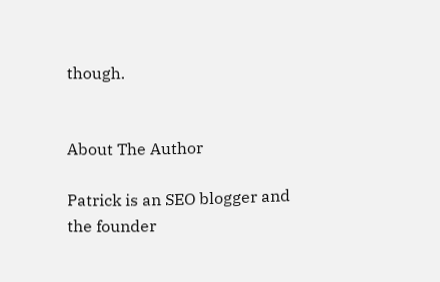though.


About The Author

Patrick is an SEO blogger and the founder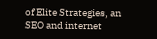of Elite Strategies, an SEO and internet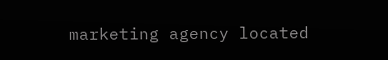marketing agency located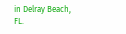in Delray Beach, FL.